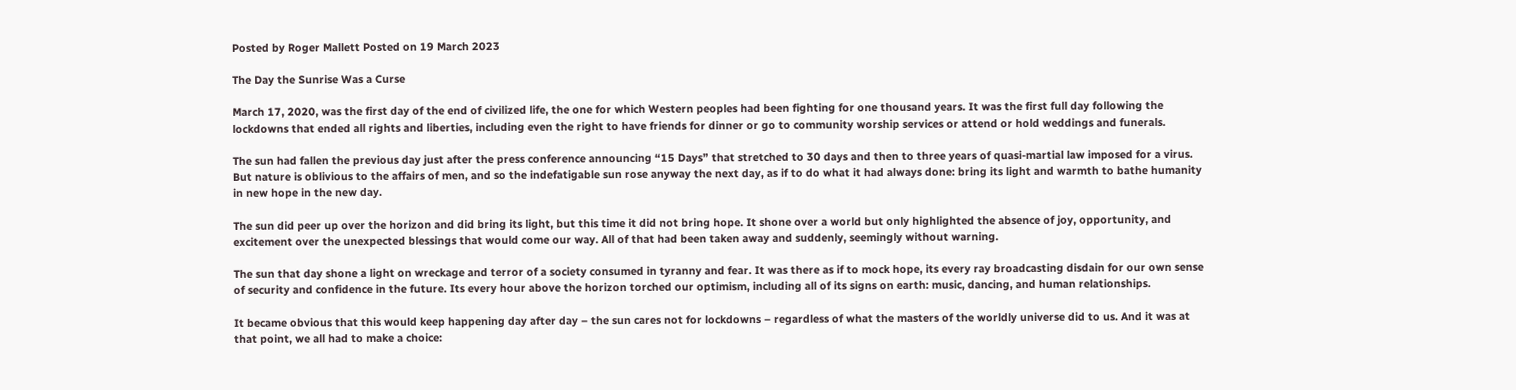Posted by Roger Mallett Posted on 19 March 2023

The Day the Sunrise Was a Curse

March 17, 2020, was the first day of the end of civilized life, the one for which Western peoples had been fighting for one thousand years. It was the first full day following the lockdowns that ended all rights and liberties, including even the right to have friends for dinner or go to community worship services or attend or hold weddings and funerals.

The sun had fallen the previous day just after the press conference announcing “15 Days” that stretched to 30 days and then to three years of quasi-martial law imposed for a virus. But nature is oblivious to the affairs of men, and so the indefatigable sun rose anyway the next day, as if to do what it had always done: bring its light and warmth to bathe humanity in new hope in the new day.

The sun did peer up over the horizon and did bring its light, but this time it did not bring hope. It shone over a world but only highlighted the absence of joy, opportunity, and excitement over the unexpected blessings that would come our way. All of that had been taken away and suddenly, seemingly without warning.

The sun that day shone a light on wreckage and terror of a society consumed in tyranny and fear. It was there as if to mock hope, its every ray broadcasting disdain for our own sense of security and confidence in the future. Its every hour above the horizon torched our optimism, including all of its signs on earth: music, dancing, and human relationships.

It became obvious that this would keep happening day after day – the sun cares not for lockdowns – regardless of what the masters of the worldly universe did to us. And it was at that point, we all had to make a choice: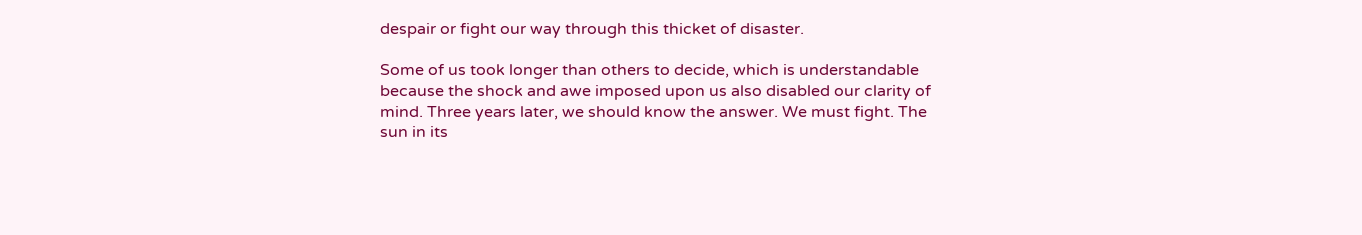despair or fight our way through this thicket of disaster.

Some of us took longer than others to decide, which is understandable because the shock and awe imposed upon us also disabled our clarity of mind. Three years later, we should know the answer. We must fight. The sun in its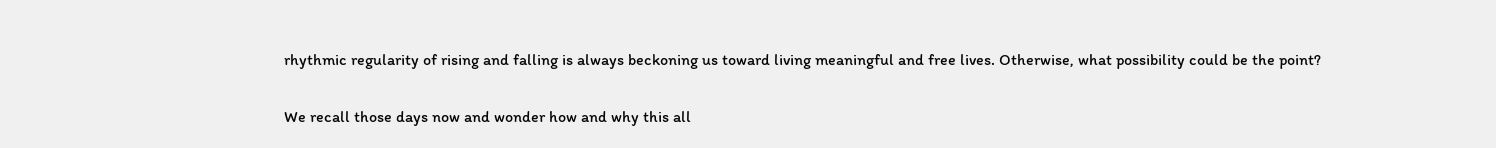rhythmic regularity of rising and falling is always beckoning us toward living meaningful and free lives. Otherwise, what possibility could be the point?

We recall those days now and wonder how and why this all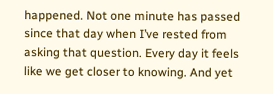happened. Not one minute has passed since that day when I’ve rested from asking that question. Every day it feels like we get closer to knowing. And yet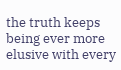the truth keeps being ever more elusive with every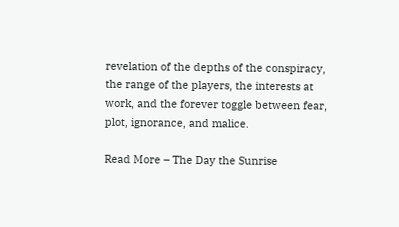revelation of the depths of the conspiracy, the range of the players, the interests at work, and the forever toggle between fear, plot, ignorance, and malice.

Read More – The Day the Sunrise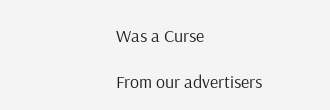Was a Curse

From our advertisers